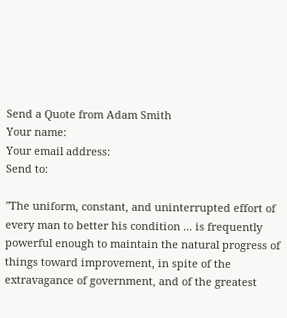Send a Quote from Adam Smith
Your name:
Your email address:
Send to:

"The uniform, constant, and uninterrupted effort of every man to better his condition ... is frequently powerful enough to maintain the natural progress of things toward improvement, in spite of the extravagance of government, and of the greatest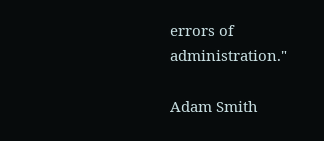errors of administration."

Adam Smith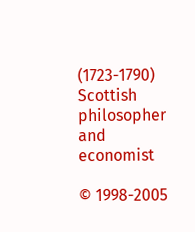(1723-1790) Scottish philosopher and economist

© 1998-2005